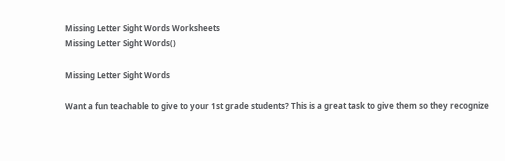Missing Letter Sight Words Worksheets
Missing Letter Sight Words()

Missing Letter Sight Words

Want a fun teachable to give to your 1st grade students? This is a great task to give them so they recognize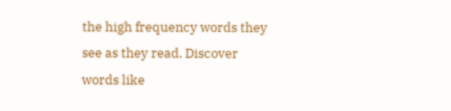the high frequency words they see as they read. Discover words like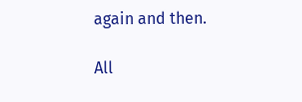again and then.

All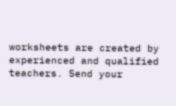worksheets are created by experienced and qualified teachers. Send your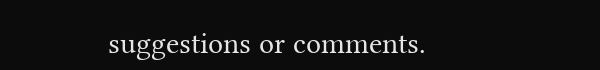suggestions or comments.